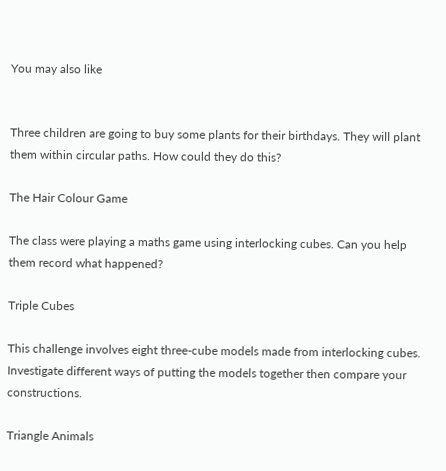You may also like


Three children are going to buy some plants for their birthdays. They will plant them within circular paths. How could they do this?

The Hair Colour Game

The class were playing a maths game using interlocking cubes. Can you help them record what happened?

Triple Cubes

This challenge involves eight three-cube models made from interlocking cubes. Investigate different ways of putting the models together then compare your constructions.

Triangle Animals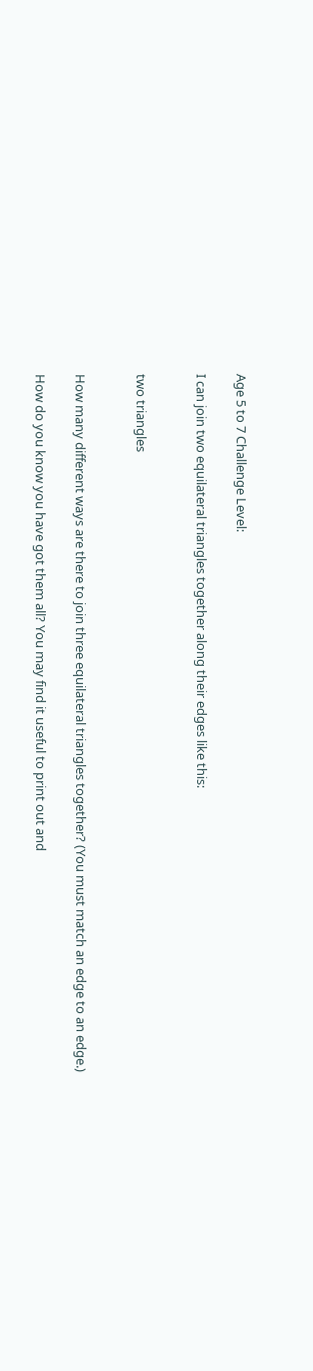Age 5 to 7 Challenge Level:

I can join two equilateral triangles together along their edges like this:


two triangles


How many different ways are there to join three equilateral triangles together? (You must match an edge to an edge.)

How do you know you have got them all? You may find it useful to print out and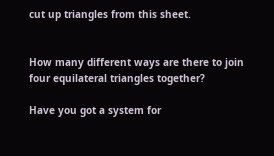cut up triangles from this sheet.


How many different ways are there to join four equilateral triangles together?

Have you got a system for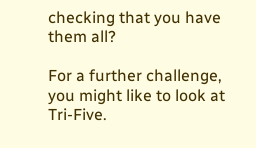checking that you have them all?

For a further challenge, you might like to look at Tri-Five.